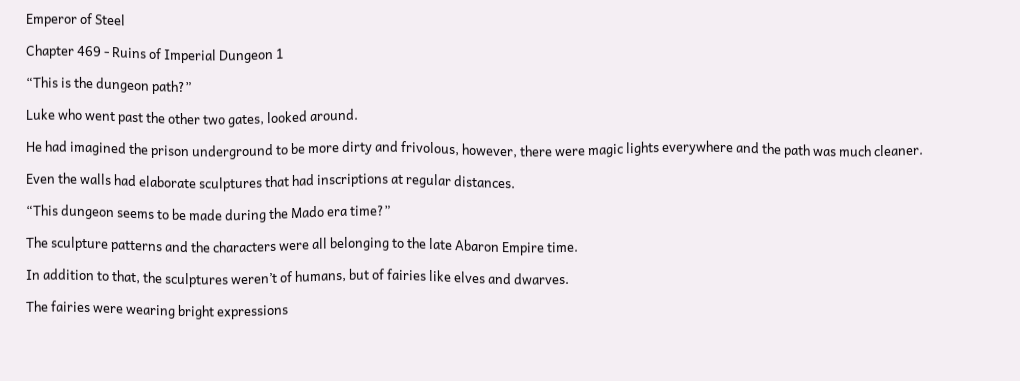Emperor of Steel

Chapter 469 - Ruins of Imperial Dungeon 1

“This is the dungeon path?”

Luke who went past the other two gates, looked around.

He had imagined the prison underground to be more dirty and frivolous, however, there were magic lights everywhere and the path was much cleaner.

Even the walls had elaborate sculptures that had inscriptions at regular distances.

“This dungeon seems to be made during the Mado era time?”

The sculpture patterns and the characters were all belonging to the late Abaron Empire time.

In addition to that, the sculptures weren’t of humans, but of fairies like elves and dwarves.

The fairies were wearing bright expressions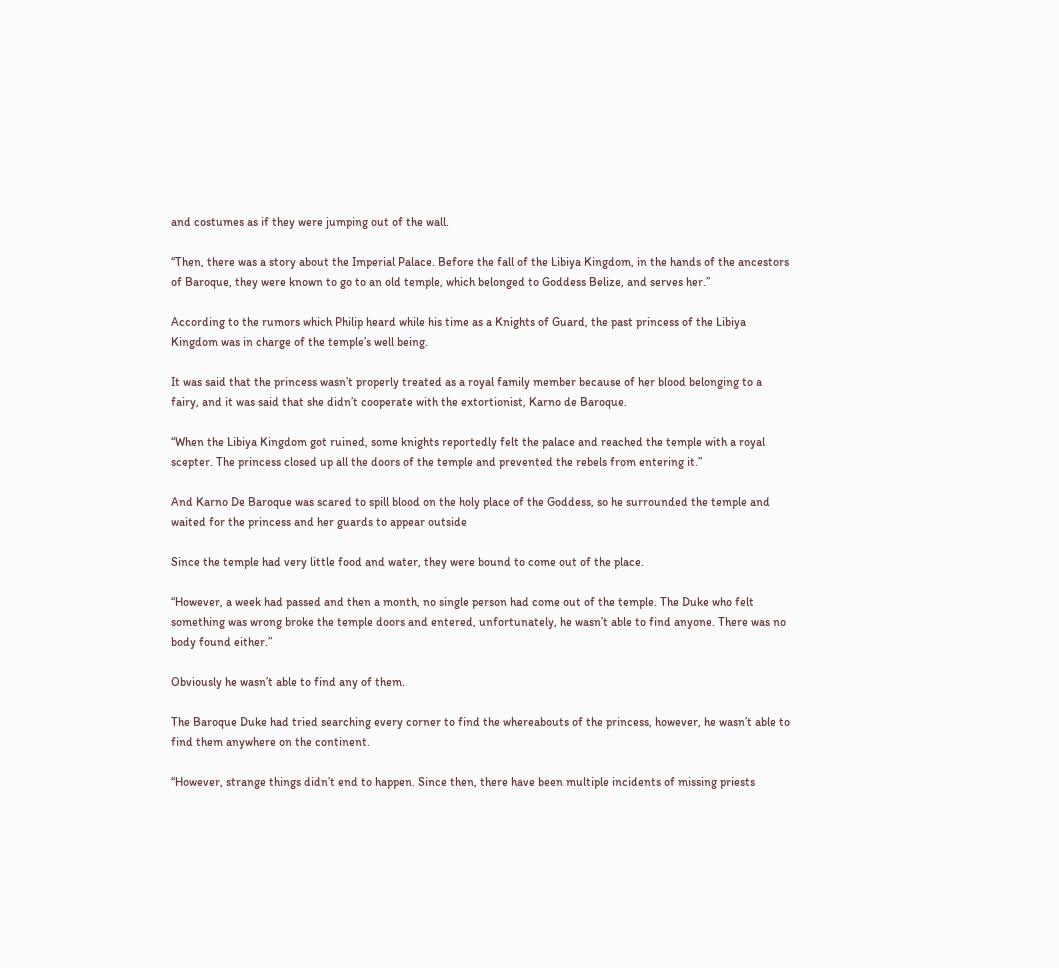and costumes as if they were jumping out of the wall.

“Then, there was a story about the Imperial Palace. Before the fall of the Libiya Kingdom, in the hands of the ancestors of Baroque, they were known to go to an old temple, which belonged to Goddess Belize, and serves her.”

According to the rumors which Philip heard while his time as a Knights of Guard, the past princess of the Libiya Kingdom was in charge of the temple’s well being.

It was said that the princess wasn’t properly treated as a royal family member because of her blood belonging to a fairy, and it was said that she didn’t cooperate with the extortionist, Karno de Baroque.

“When the Libiya Kingdom got ruined, some knights reportedly felt the palace and reached the temple with a royal scepter. The princess closed up all the doors of the temple and prevented the rebels from entering it.”

And Karno De Baroque was scared to spill blood on the holy place of the Goddess, so he surrounded the temple and waited for the princess and her guards to appear outside

Since the temple had very little food and water, they were bound to come out of the place.

“However, a week had passed and then a month, no single person had come out of the temple. The Duke who felt something was wrong broke the temple doors and entered, unfortunately, he wasn’t able to find anyone. There was no body found either.”

Obviously he wasn’t able to find any of them.

The Baroque Duke had tried searching every corner to find the whereabouts of the princess, however, he wasn’t able to find them anywhere on the continent.

“However, strange things didn’t end to happen. Since then, there have been multiple incidents of missing priests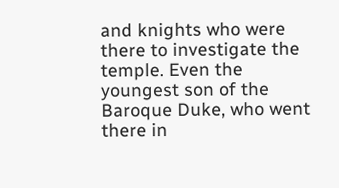and knights who were there to investigate the temple. Even the youngest son of the Baroque Duke, who went there in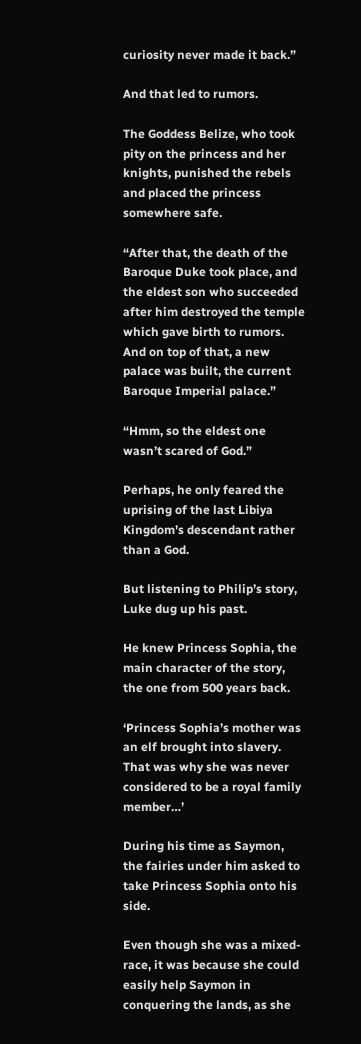curiosity never made it back.”

And that led to rumors.

The Goddess Belize, who took pity on the princess and her knights, punished the rebels and placed the princess somewhere safe.

“After that, the death of the Baroque Duke took place, and the eldest son who succeeded after him destroyed the temple which gave birth to rumors. And on top of that, a new palace was built, the current Baroque Imperial palace.”

“Hmm, so the eldest one wasn’t scared of God.”

Perhaps, he only feared the uprising of the last Libiya Kingdom’s descendant rather than a God.

But listening to Philip’s story, Luke dug up his past.

He knew Princess Sophia, the main character of the story, the one from 500 years back.

‘Princess Sophia’s mother was an elf brought into slavery. That was why she was never considered to be a royal family member…’

During his time as Saymon, the fairies under him asked to take Princess Sophia onto his side.

Even though she was a mixed-race, it was because she could easily help Saymon in conquering the lands, as she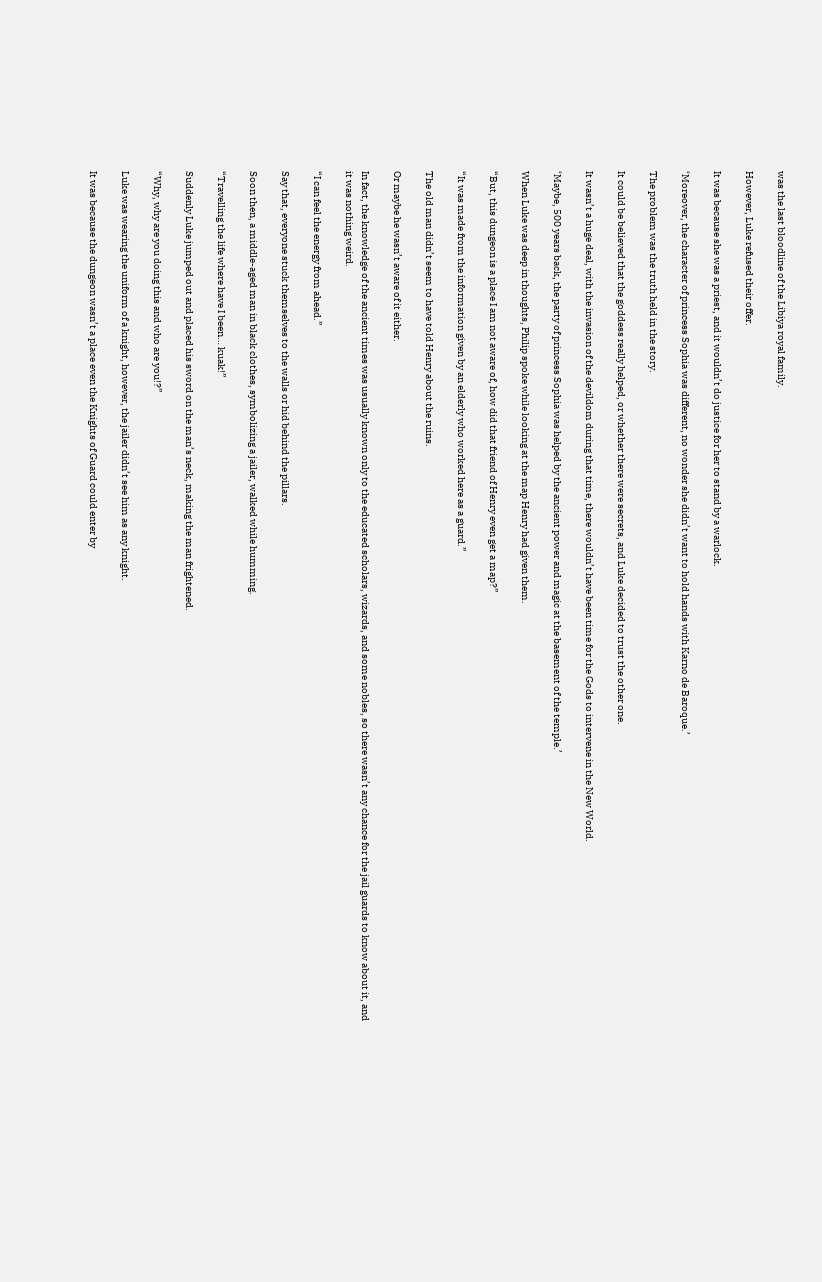was the last bloodline of the Libiya royal family.

However, Luke refused their offer.

It was because she was a priest, and it wouldn’t do justice for her to stand by a warlock.

‘Moreover, the character of princess Sophia was different, no wonder she didn’t want to hold hands with Karno de Baroque.’

The problem was the truth held in the story.

It could be believed that the goddess really helped, or whether there were secrets, and Luke decided to trust the other one.

It wasn’t a huge deal, with the invasion of the devildom during that time, there wouldn’t have been time for the Gods to intervene in the New World.

‘Maybe, 500 years back, the party of princess Sophia was helped by the ancient power and magic at the basement of the temple.’

When Luke was deep in thoughts, Philip spoke while looking at the map Henry had given them.

“But, this dungeon is a place I am not aware of, how did that friend of Henry even get a map?”

“It was made from the information given by an elderly who worked here as a guard.”

The old man didn’t seem to have told Henry about the ruins.

Or maybe he wasn’t aware of it either.

In fact, the knowledge of the ancient times was usually known only to the educated scholars, wizards, and some nobles, so there wasn’t any chance for the jail guards to know about it, and it was nothing weird.

“I can feel the energy from ahead.”

Say that, everyone stuck themselves to the walls or hid behind the pillars.

Soon then, a middle-aged man in black clothes, symbolizing a jailer, walked while humming.

“Travelling the life where have I been… kuak!”

Suddenly Luke jumped out and placed his sword on the man’s neck, making the man frightened.

“Why, why are you doing this and who are you!?”

Luke was wearing the uniform of a knight, however, the jailer didn’t see him as any knight.

It was because the dungeon wasn’t a place even the Knights of Guard could enter by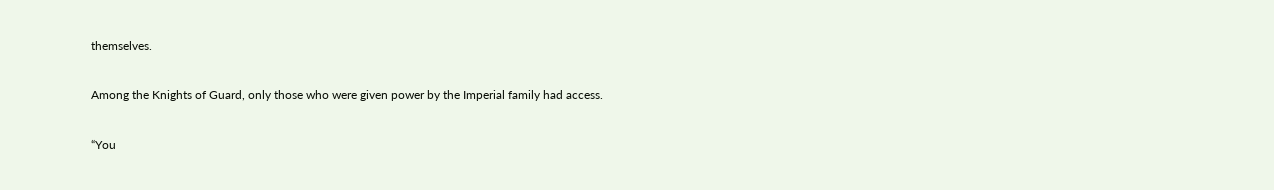themselves.

Among the Knights of Guard, only those who were given power by the Imperial family had access.

“You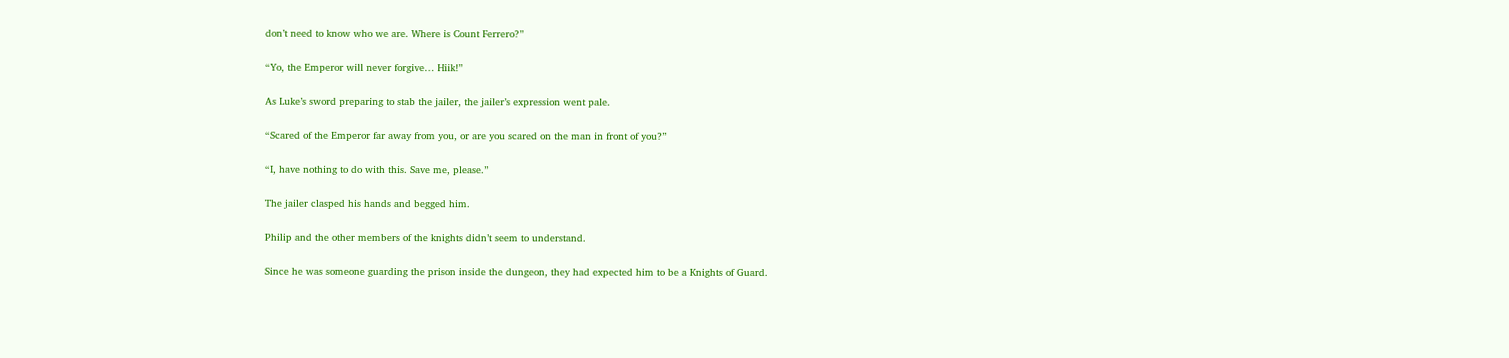don’t need to know who we are. Where is Count Ferrero?”

“Yo, the Emperor will never forgive… Hiik!”

As Luke’s sword preparing to stab the jailer, the jailer’s expression went pale.

“Scared of the Emperor far away from you, or are you scared on the man in front of you?”

“I, have nothing to do with this. Save me, please.”

The jailer clasped his hands and begged him.

Philip and the other members of the knights didn’t seem to understand.

Since he was someone guarding the prison inside the dungeon, they had expected him to be a Knights of Guard.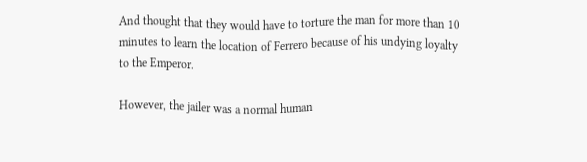And thought that they would have to torture the man for more than 10 minutes to learn the location of Ferrero because of his undying loyalty to the Emperor.

However, the jailer was a normal human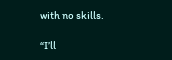with no skills.

“I’ll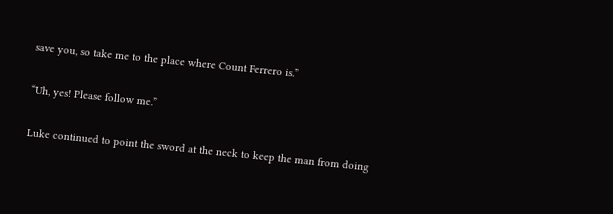save you, so take me to the place where Count Ferrero is.”

“Uh, yes! Please follow me.”

Luke continued to point the sword at the neck to keep the man from doing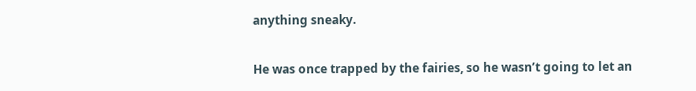anything sneaky.

He was once trapped by the fairies, so he wasn’t going to let an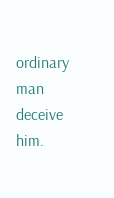ordinary man deceive him.